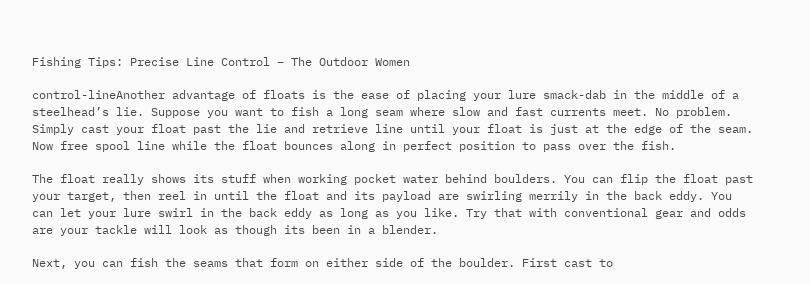Fishing Tips: Precise Line Control – The Outdoor Women

control-lineAnother advantage of floats is the ease of placing your lure smack-dab in the middle of a steelhead’s lie. Suppose you want to fish a long seam where slow and fast currents meet. No problem. Simply cast your float past the lie and retrieve line until your float is just at the edge of the seam. Now free spool line while the float bounces along in perfect position to pass over the fish.

The float really shows its stuff when working pocket water behind boulders. You can flip the float past your target, then reel in until the float and its payload are swirling merrily in the back eddy. You can let your lure swirl in the back eddy as long as you like. Try that with conventional gear and odds are your tackle will look as though its been in a blender.

Next, you can fish the seams that form on either side of the boulder. First cast to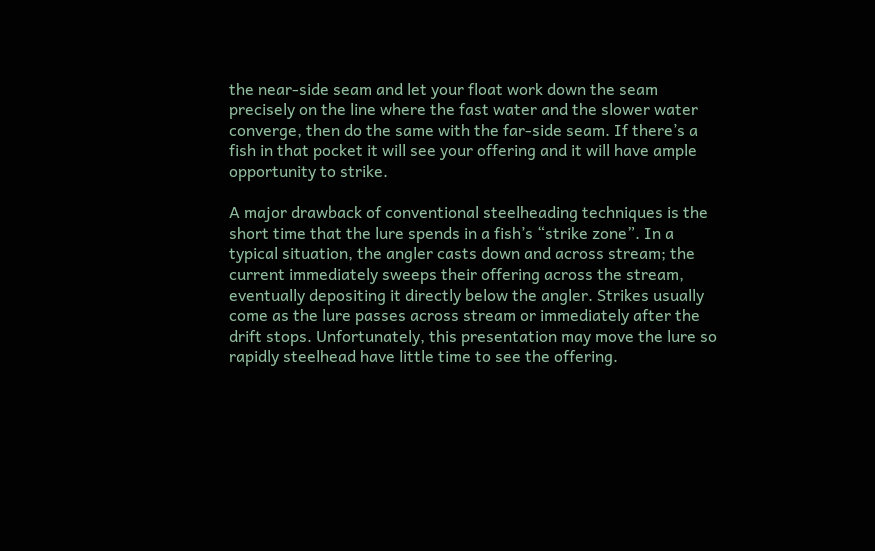the near-side seam and let your float work down the seam precisely on the line where the fast water and the slower water converge, then do the same with the far-side seam. If there’s a fish in that pocket it will see your offering and it will have ample opportunity to strike.

A major drawback of conventional steelheading techniques is the short time that the lure spends in a fish’s “strike zone”. In a typical situation, the angler casts down and across stream; the current immediately sweeps their offering across the stream, eventually depositing it directly below the angler. Strikes usually come as the lure passes across stream or immediately after the drift stops. Unfortunately, this presentation may move the lure so rapidly steelhead have little time to see the offering.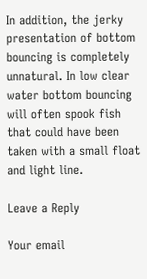In addition, the jerky presentation of bottom bouncing is completely unnatural. In low clear water bottom bouncing will often spook fish that could have been taken with a small float and light line.

Leave a Reply

Your email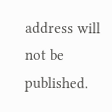address will not be published.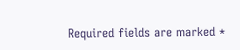Required fields are marked *